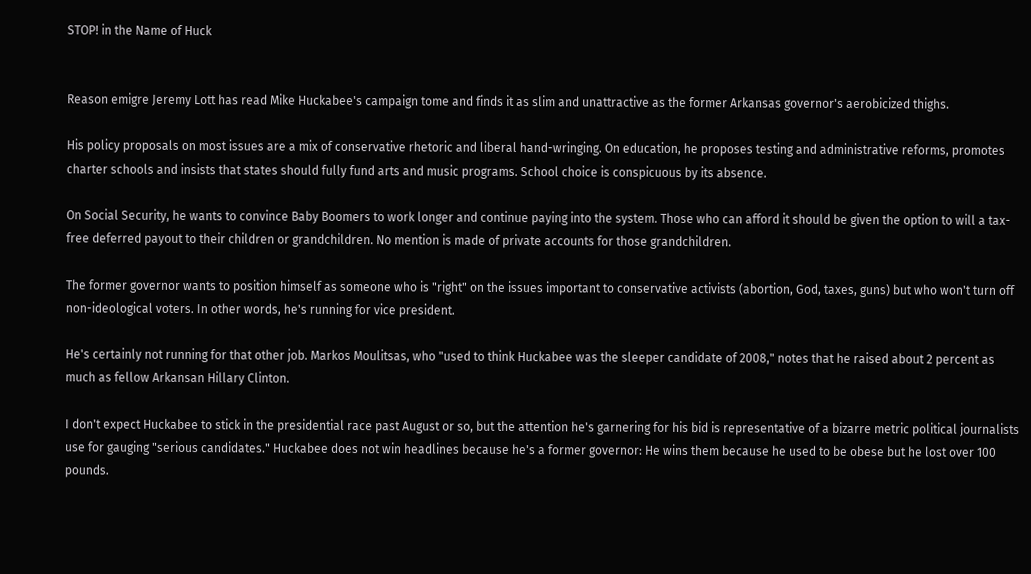STOP! in the Name of Huck


Reason emigre Jeremy Lott has read Mike Huckabee's campaign tome and finds it as slim and unattractive as the former Arkansas governor's aerobicized thighs.

His policy proposals on most issues are a mix of conservative rhetoric and liberal hand-wringing. On education, he proposes testing and administrative reforms, promotes charter schools and insists that states should fully fund arts and music programs. School choice is conspicuous by its absence.

On Social Security, he wants to convince Baby Boomers to work longer and continue paying into the system. Those who can afford it should be given the option to will a tax-free deferred payout to their children or grandchildren. No mention is made of private accounts for those grandchildren.

The former governor wants to position himself as someone who is "right" on the issues important to conservative activists (abortion, God, taxes, guns) but who won't turn off non-ideological voters. In other words, he's running for vice president.

He's certainly not running for that other job. Markos Moulitsas, who "used to think Huckabee was the sleeper candidate of 2008," notes that he raised about 2 percent as much as fellow Arkansan Hillary Clinton.

I don't expect Huckabee to stick in the presidential race past August or so, but the attention he's garnering for his bid is representative of a bizarre metric political journalists use for gauging "serious candidates." Huckabee does not win headlines because he's a former governor: He wins them because he used to be obese but he lost over 100 pounds.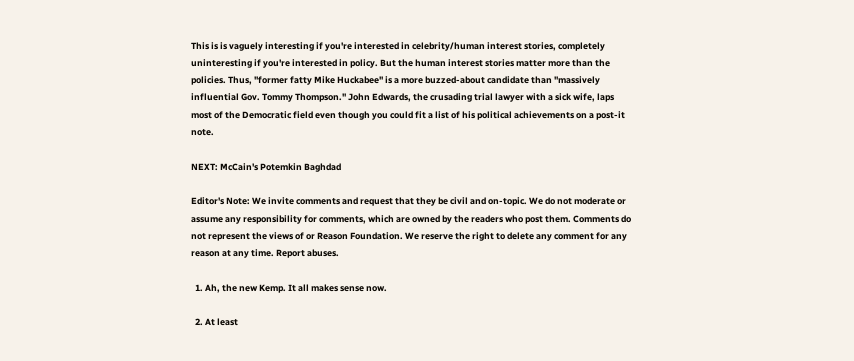This is is vaguely interesting if you're interested in celebrity/human interest stories, completely uninteresting if you're interested in policy. But the human interest stories matter more than the policies. Thus, "former fatty Mike Huckabee" is a more buzzed-about candidate than "massively influential Gov. Tommy Thompson." John Edwards, the crusading trial lawyer with a sick wife, laps most of the Democratic field even though you could fit a list of his political achievements on a post-it note.

NEXT: McCain's Potemkin Baghdad

Editor's Note: We invite comments and request that they be civil and on-topic. We do not moderate or assume any responsibility for comments, which are owned by the readers who post them. Comments do not represent the views of or Reason Foundation. We reserve the right to delete any comment for any reason at any time. Report abuses.

  1. Ah, the new Kemp. It all makes sense now.

  2. At least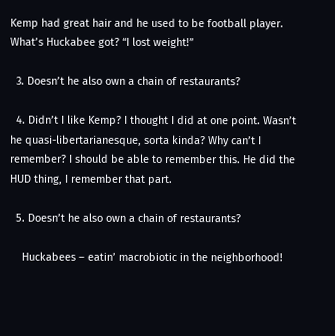Kemp had great hair and he used to be football player. What’s Huckabee got? “I lost weight!”

  3. Doesn’t he also own a chain of restaurants?

  4. Didn’t I like Kemp? I thought I did at one point. Wasn’t he quasi-libertarianesque, sorta kinda? Why can’t I remember? I should be able to remember this. He did the HUD thing, I remember that part.

  5. Doesn’t he also own a chain of restaurants?

    Huckabees – eatin’ macrobiotic in the neighborhood!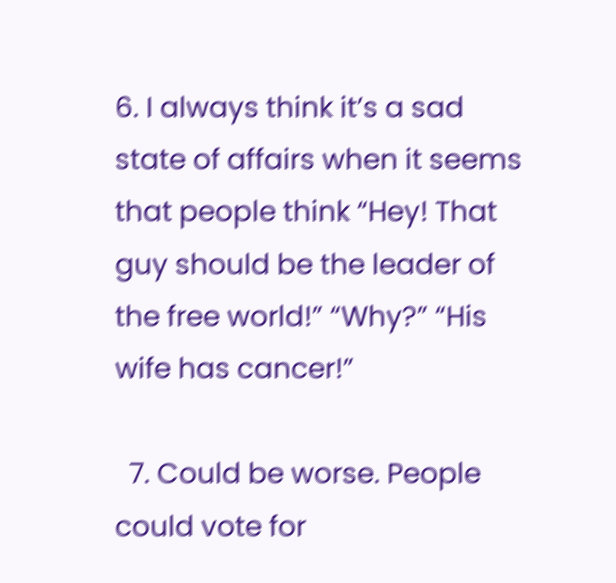6. I always think it’s a sad state of affairs when it seems that people think “Hey! That guy should be the leader of the free world!” “Why?” “His wife has cancer!”

  7. Could be worse. People could vote for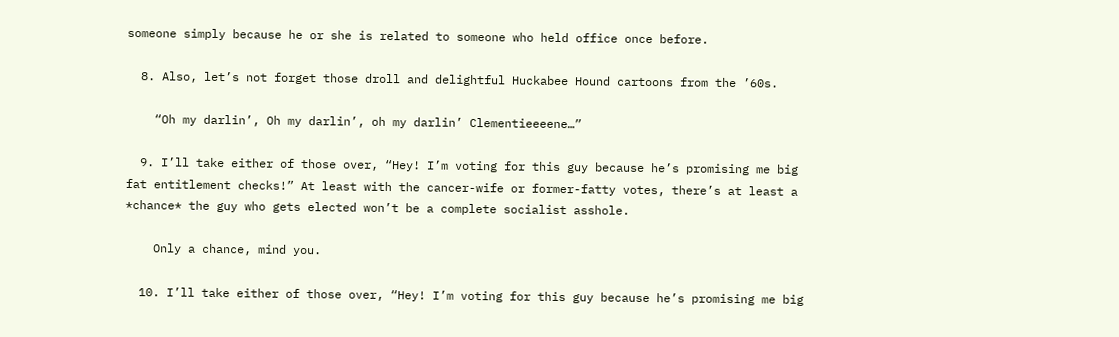someone simply because he or she is related to someone who held office once before.

  8. Also, let’s not forget those droll and delightful Huckabee Hound cartoons from the ’60s.

    “Oh my darlin’, Oh my darlin’, oh my darlin’ Clementieeeene…”

  9. I’ll take either of those over, “Hey! I’m voting for this guy because he’s promising me big fat entitlement checks!” At least with the cancer-wife or former-fatty votes, there’s at least a *chance* the guy who gets elected won’t be a complete socialist asshole.

    Only a chance, mind you.

  10. I’ll take either of those over, “Hey! I’m voting for this guy because he’s promising me big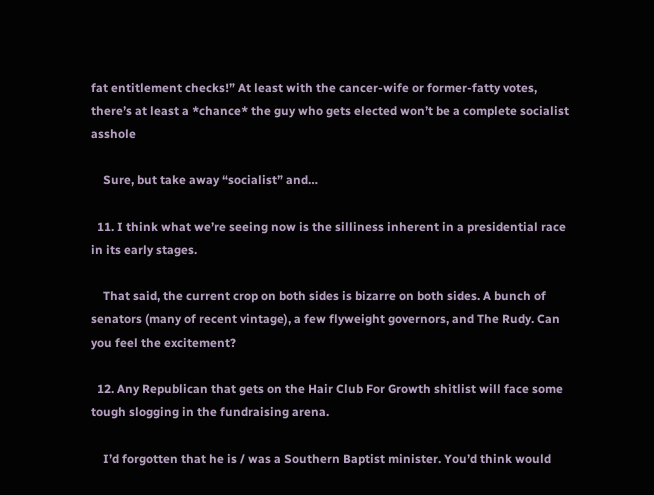fat entitlement checks!” At least with the cancer-wife or former-fatty votes, there’s at least a *chance* the guy who gets elected won’t be a complete socialist asshole

    Sure, but take away “socialist” and…

  11. I think what we’re seeing now is the silliness inherent in a presidential race in its early stages.

    That said, the current crop on both sides is bizarre on both sides. A bunch of senators (many of recent vintage), a few flyweight governors, and The Rudy. Can you feel the excitement?

  12. Any Republican that gets on the Hair Club For Growth shitlist will face some tough slogging in the fundraising arena.

    I’d forgotten that he is / was a Southern Baptist minister. You’d think would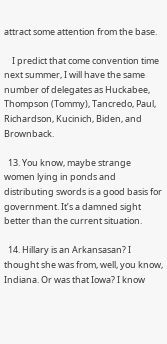attract some attention from the base.

    I predict that come convention time next summer, I will have the same number of delegates as Huckabee, Thompson (Tommy), Tancredo, Paul, Richardson, Kucinich, Biden, and Brownback.

  13. You know, maybe strange women lying in ponds and distributing swords is a good basis for government. It’s a damned sight better than the current situation.

  14. Hillary is an Arkansasan? I thought she was from, well, you know, Indiana. Or was that Iowa? I know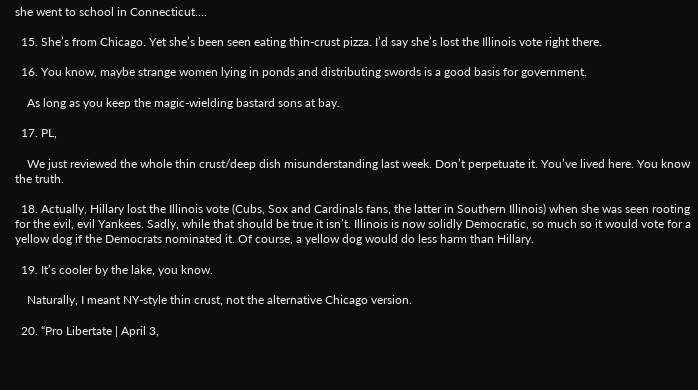she went to school in Connecticut….

  15. She’s from Chicago. Yet she’s been seen eating thin-crust pizza. I’d say she’s lost the Illinois vote right there.

  16. You know, maybe strange women lying in ponds and distributing swords is a good basis for government.

    As long as you keep the magic-wielding bastard sons at bay.

  17. PL,

    We just reviewed the whole thin crust/deep dish misunderstanding last week. Don’t perpetuate it. You’ve lived here. You know the truth.

  18. Actually, Hillary lost the Illinois vote (Cubs, Sox and Cardinals fans, the latter in Southern Illinois) when she was seen rooting for the evil, evil Yankees. Sadly, while that should be true it isn’t. Illinois is now solidly Democratic, so much so it would vote for a yellow dog if the Democrats nominated it. Of course, a yellow dog would do less harm than Hillary.

  19. It’s cooler by the lake, you know.

    Naturally, I meant NY-style thin crust, not the alternative Chicago version.

  20. “Pro Libertate | April 3,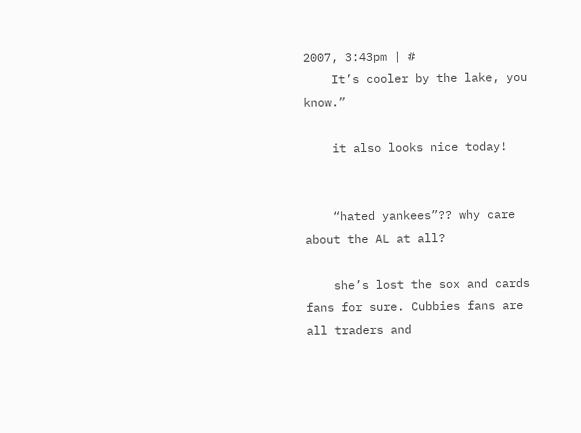2007, 3:43pm | #
    It’s cooler by the lake, you know.”

    it also looks nice today!


    “hated yankees”?? why care about the AL at all?

    she’s lost the sox and cards fans for sure. Cubbies fans are all traders and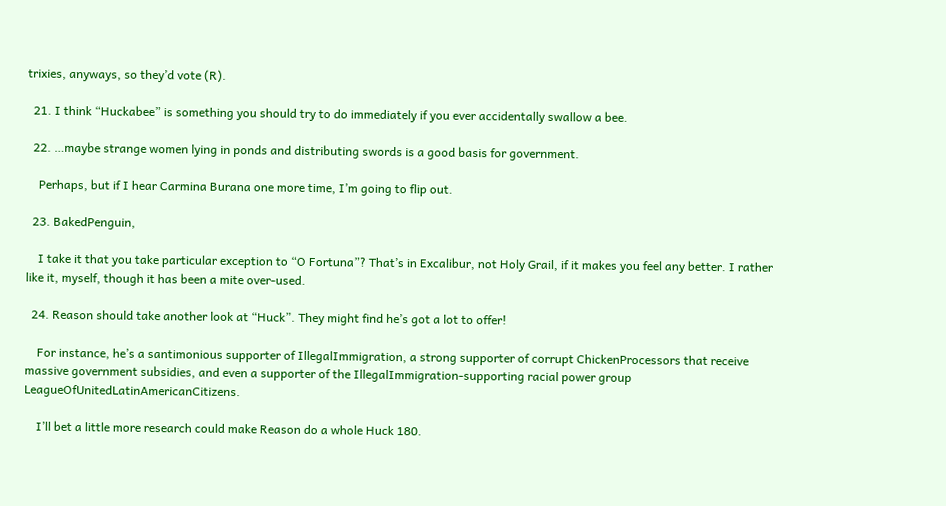trixies, anyways, so they’d vote (R).

  21. I think “Huckabee” is something you should try to do immediately if you ever accidentally swallow a bee.

  22. …maybe strange women lying in ponds and distributing swords is a good basis for government.

    Perhaps, but if I hear Carmina Burana one more time, I’m going to flip out.

  23. BakedPenguin,

    I take it that you take particular exception to “O Fortuna”? That’s in Excalibur, not Holy Grail, if it makes you feel any better. I rather like it, myself, though it has been a mite over-used.

  24. Reason should take another look at “Huck”. They might find he’s got a lot to offer!

    For instance, he’s a santimonious supporter of IllegalImmigration, a strong supporter of corrupt ChickenProcessors that receive massive government subsidies, and even a supporter of the IllegalImmigration-supporting racial power group LeagueOfUnitedLatinAmericanCitizens.

    I’ll bet a little more research could make Reason do a whole Huck 180.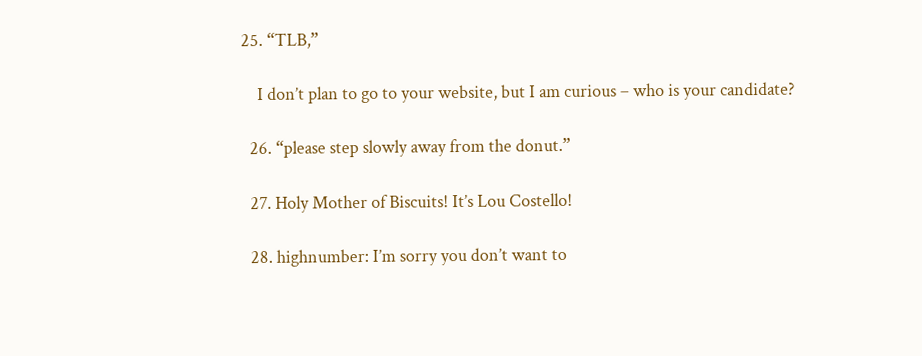25. “TLB,”

    I don’t plan to go to your website, but I am curious – who is your candidate?

  26. “please step slowly away from the donut.”

  27. Holy Mother of Biscuits! It’s Lou Costello!

  28. highnumber: I’m sorry you don’t want to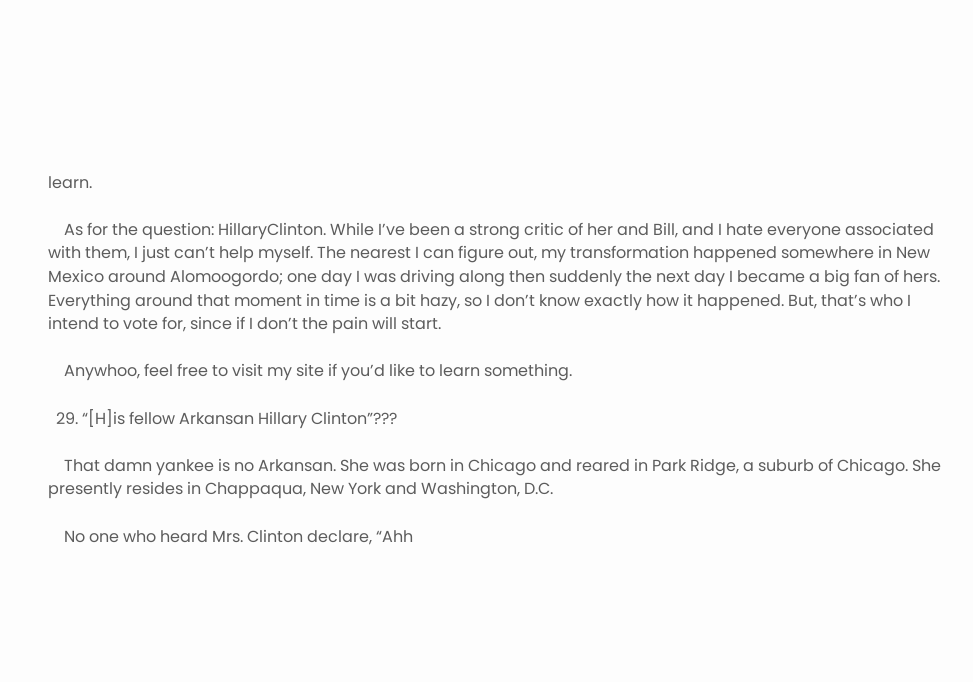learn.

    As for the question: HillaryClinton. While I’ve been a strong critic of her and Bill, and I hate everyone associated with them, I just can’t help myself. The nearest I can figure out, my transformation happened somewhere in New Mexico around Alomoogordo; one day I was driving along then suddenly the next day I became a big fan of hers. Everything around that moment in time is a bit hazy, so I don’t know exactly how it happened. But, that’s who I intend to vote for, since if I don’t the pain will start.

    Anywhoo, feel free to visit my site if you’d like to learn something.

  29. “[H]is fellow Arkansan Hillary Clinton”???

    That damn yankee is no Arkansan. She was born in Chicago and reared in Park Ridge, a suburb of Chicago. She presently resides in Chappaqua, New York and Washington, D.C.

    No one who heard Mrs. Clinton declare, “Ahh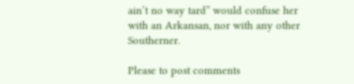ain’t no way tard” would confuse her with an Arkansan, nor with any other Southerner.

Please to post comments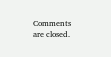Comments are closed.